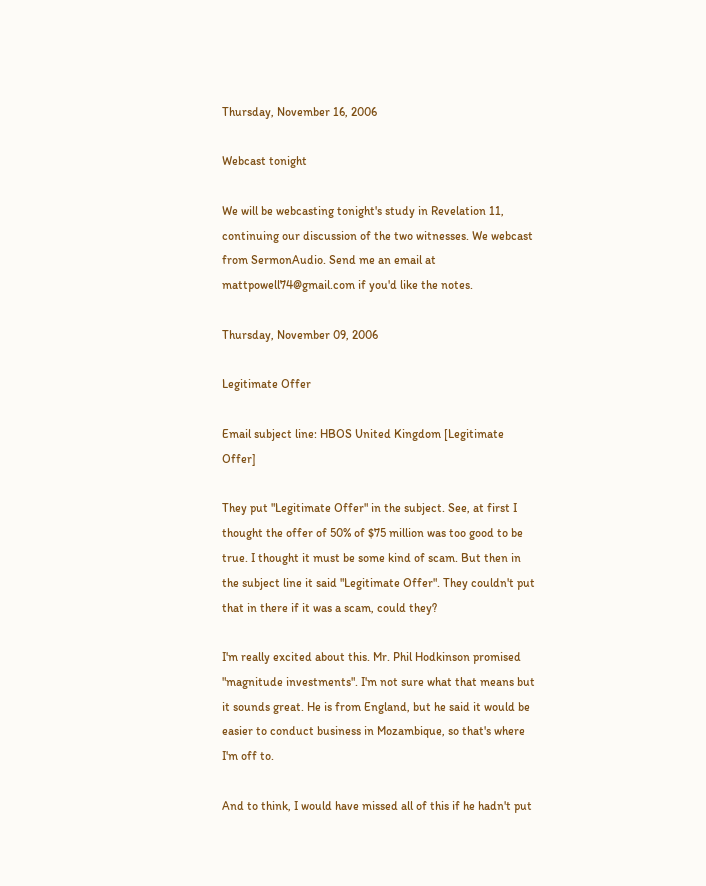Thursday, November 16, 2006

Webcast tonight

We will be webcasting tonight's study in Revelation 11, continuing our discussion of the two witnesses. We webcast from SermonAudio. Send me an email at mattpowell74@gmail.com if you'd like the notes.

Thursday, November 09, 2006

Legitimate Offer

Email subject line: HBOS United Kingdom [Legitimate Offer]

They put "Legitimate Offer" in the subject. See, at first I thought the offer of 50% of $75 million was too good to be true. I thought it must be some kind of scam. But then in the subject line it said "Legitimate Offer". They couldn't put that in there if it was a scam, could they?

I'm really excited about this. Mr. Phil Hodkinson promised "magnitude investments". I'm not sure what that means but it sounds great. He is from England, but he said it would be easier to conduct business in Mozambique, so that's where I'm off to.

And to think, I would have missed all of this if he hadn't put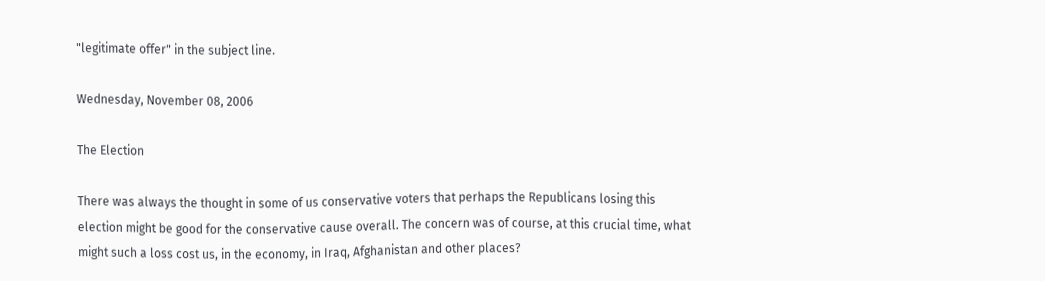"legitimate offer" in the subject line.

Wednesday, November 08, 2006

The Election

There was always the thought in some of us conservative voters that perhaps the Republicans losing this election might be good for the conservative cause overall. The concern was of course, at this crucial time, what might such a loss cost us, in the economy, in Iraq, Afghanistan and other places?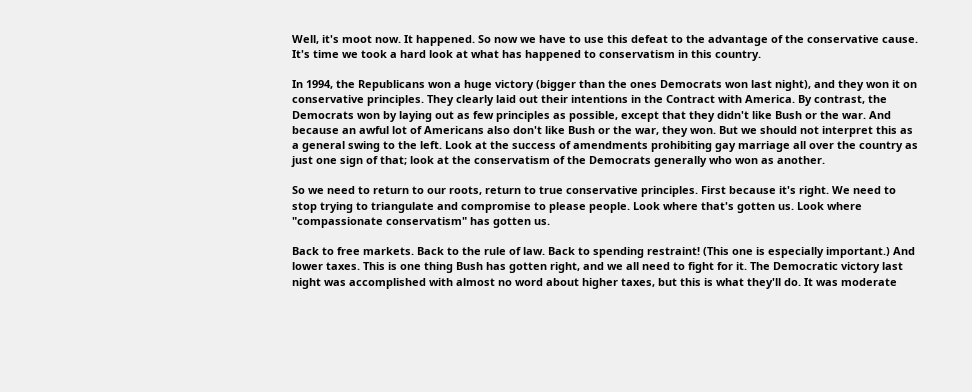Well, it's moot now. It happened. So now we have to use this defeat to the advantage of the conservative cause. It's time we took a hard look at what has happened to conservatism in this country.

In 1994, the Republicans won a huge victory (bigger than the ones Democrats won last night), and they won it on conservative principles. They clearly laid out their intentions in the Contract with America. By contrast, the Democrats won by laying out as few principles as possible, except that they didn't like Bush or the war. And because an awful lot of Americans also don't like Bush or the war, they won. But we should not interpret this as a general swing to the left. Look at the success of amendments prohibiting gay marriage all over the country as just one sign of that; look at the conservatism of the Democrats generally who won as another.

So we need to return to our roots, return to true conservative principles. First because it's right. We need to stop trying to triangulate and compromise to please people. Look where that's gotten us. Look where "compassionate conservatism" has gotten us.

Back to free markets. Back to the rule of law. Back to spending restraint! (This one is especially important.) And lower taxes. This is one thing Bush has gotten right, and we all need to fight for it. The Democratic victory last night was accomplished with almost no word about higher taxes, but this is what they'll do. It was moderate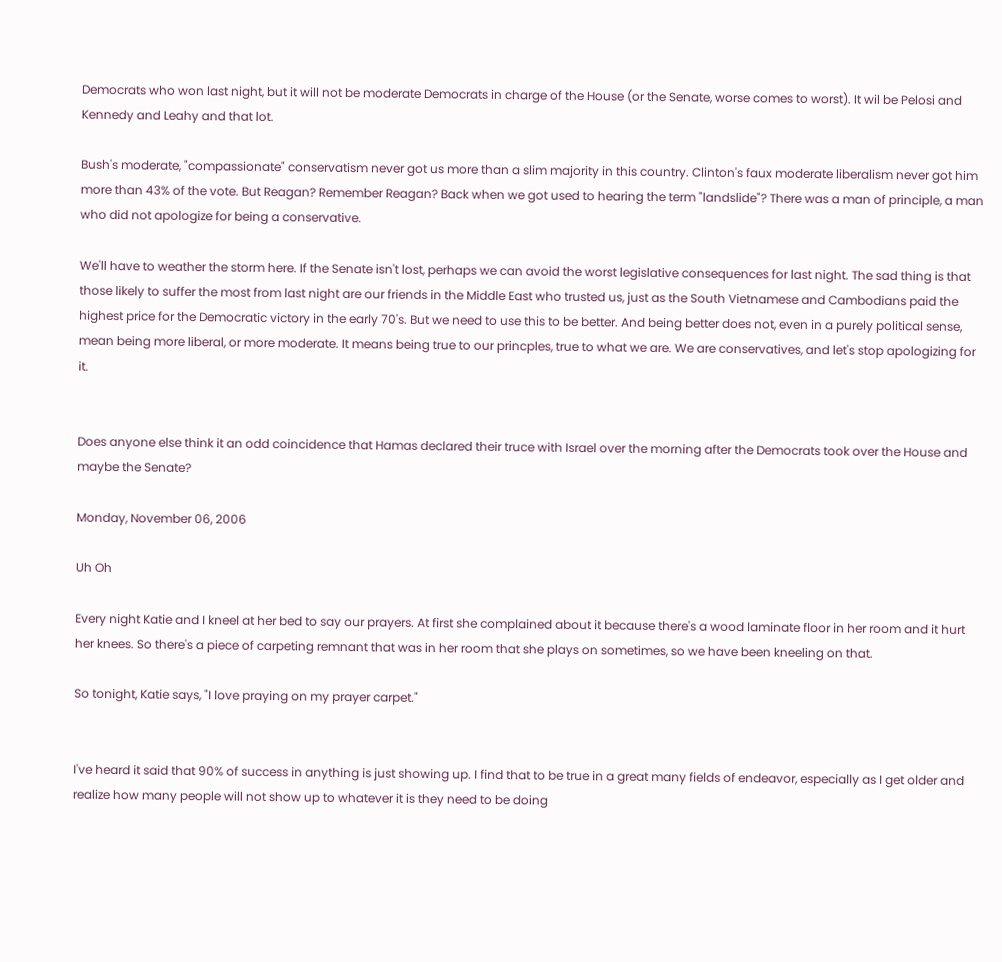Democrats who won last night, but it will not be moderate Democrats in charge of the House (or the Senate, worse comes to worst). It wil be Pelosi and Kennedy and Leahy and that lot.

Bush's moderate, "compassionate" conservatism never got us more than a slim majority in this country. Clinton's faux moderate liberalism never got him more than 43% of the vote. But Reagan? Remember Reagan? Back when we got used to hearing the term "landslide"? There was a man of principle, a man who did not apologize for being a conservative.

We'll have to weather the storm here. If the Senate isn't lost, perhaps we can avoid the worst legislative consequences for last night. The sad thing is that those likely to suffer the most from last night are our friends in the Middle East who trusted us, just as the South Vietnamese and Cambodians paid the highest price for the Democratic victory in the early 70's. But we need to use this to be better. And being better does not, even in a purely political sense, mean being more liberal, or more moderate. It means being true to our princples, true to what we are. We are conservatives, and let's stop apologizing for it.


Does anyone else think it an odd coincidence that Hamas declared their truce with Israel over the morning after the Democrats took over the House and maybe the Senate?

Monday, November 06, 2006

Uh Oh

Every night Katie and I kneel at her bed to say our prayers. At first she complained about it because there's a wood laminate floor in her room and it hurt her knees. So there's a piece of carpeting remnant that was in her room that she plays on sometimes, so we have been kneeling on that.

So tonight, Katie says, "I love praying on my prayer carpet."


I've heard it said that 90% of success in anything is just showing up. I find that to be true in a great many fields of endeavor, especially as I get older and realize how many people will not show up to whatever it is they need to be doing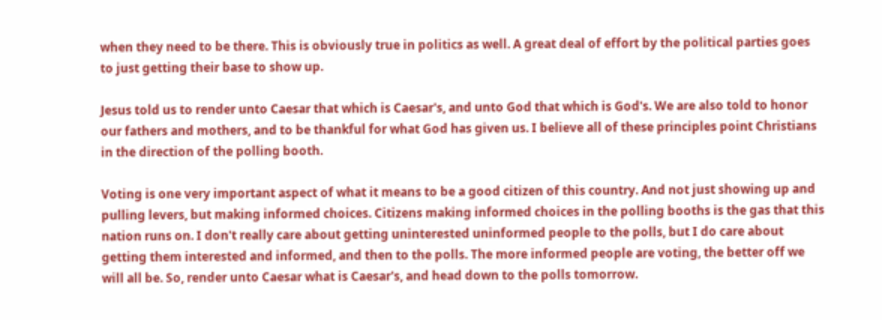when they need to be there. This is obviously true in politics as well. A great deal of effort by the political parties goes to just getting their base to show up.

Jesus told us to render unto Caesar that which is Caesar's, and unto God that which is God's. We are also told to honor our fathers and mothers, and to be thankful for what God has given us. I believe all of these principles point Christians in the direction of the polling booth.

Voting is one very important aspect of what it means to be a good citizen of this country. And not just showing up and pulling levers, but making informed choices. Citizens making informed choices in the polling booths is the gas that this nation runs on. I don't really care about getting uninterested uninformed people to the polls, but I do care about getting them interested and informed, and then to the polls. The more informed people are voting, the better off we will all be. So, render unto Caesar what is Caesar's, and head down to the polls tomorrow.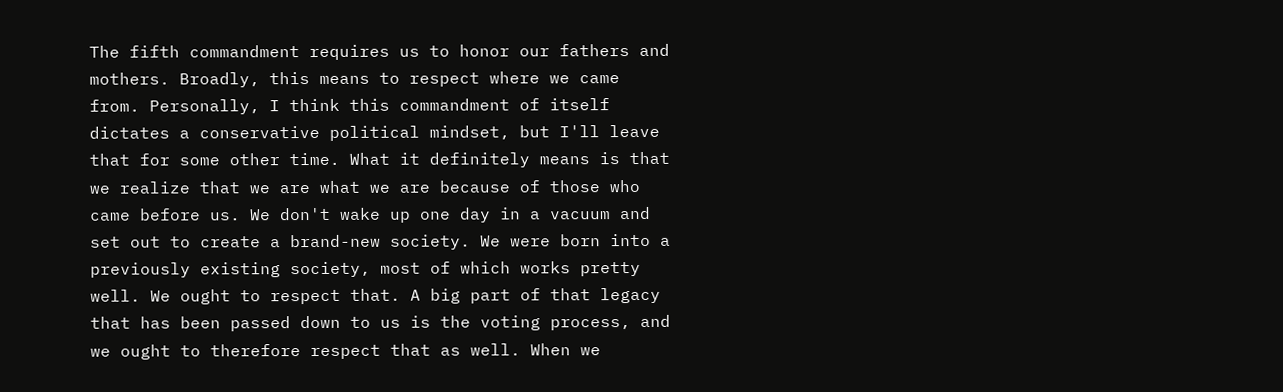The fifth commandment requires us to honor our fathers and mothers. Broadly, this means to respect where we came from. Personally, I think this commandment of itself dictates a conservative political mindset, but I'll leave that for some other time. What it definitely means is that we realize that we are what we are because of those who came before us. We don't wake up one day in a vacuum and set out to create a brand-new society. We were born into a previously existing society, most of which works pretty well. We ought to respect that. A big part of that legacy that has been passed down to us is the voting process, and we ought to therefore respect that as well. When we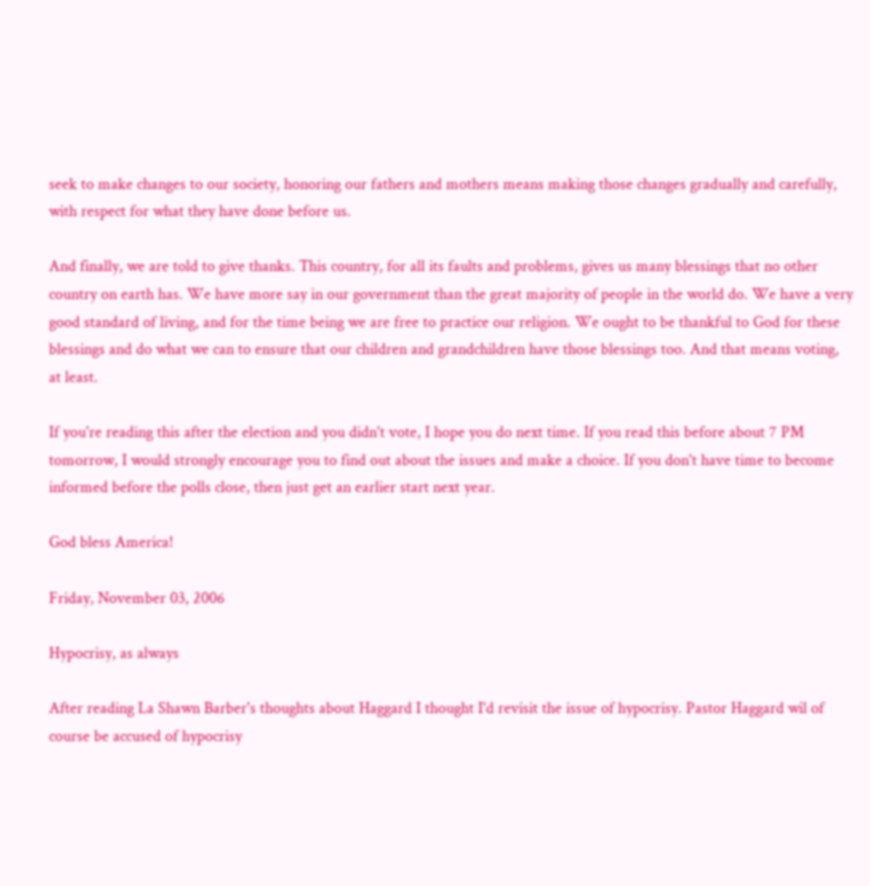seek to make changes to our society, honoring our fathers and mothers means making those changes gradually and carefully, with respect for what they have done before us.

And finally, we are told to give thanks. This country, for all its faults and problems, gives us many blessings that no other country on earth has. We have more say in our government than the great majority of people in the world do. We have a very good standard of living, and for the time being we are free to practice our religion. We ought to be thankful to God for these blessings and do what we can to ensure that our children and grandchildren have those blessings too. And that means voting, at least.

If you're reading this after the election and you didn't vote, I hope you do next time. If you read this before about 7 PM tomorrow, I would strongly encourage you to find out about the issues and make a choice. If you don't have time to become informed before the polls close, then just get an earlier start next year.

God bless America!

Friday, November 03, 2006

Hypocrisy, as always

After reading La Shawn Barber's thoughts about Haggard I thought I'd revisit the issue of hypocrisy. Pastor Haggard wil of course be accused of hypocrisy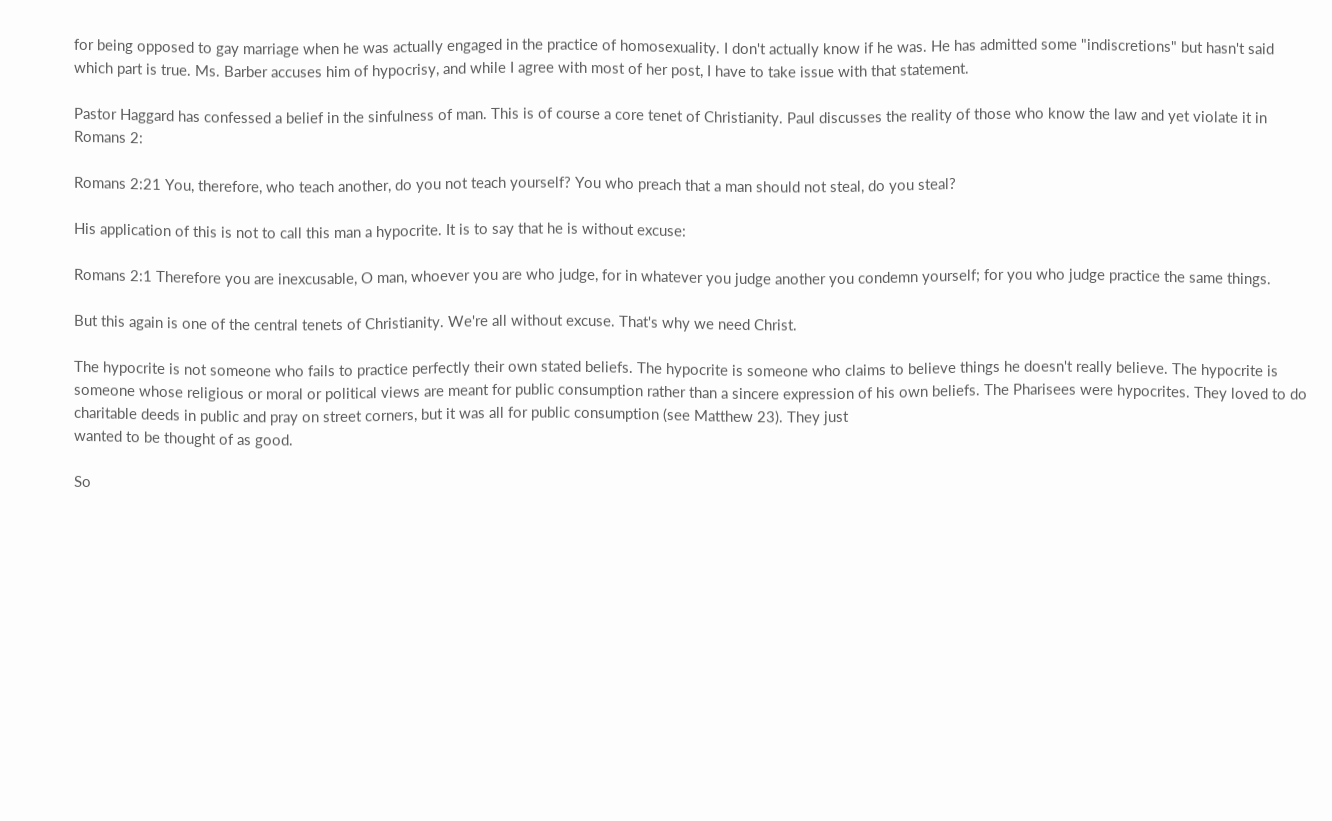for being opposed to gay marriage when he was actually engaged in the practice of homosexuality. I don't actually know if he was. He has admitted some "indiscretions" but hasn't said which part is true. Ms. Barber accuses him of hypocrisy, and while I agree with most of her post, I have to take issue with that statement.

Pastor Haggard has confessed a belief in the sinfulness of man. This is of course a core tenet of Christianity. Paul discusses the reality of those who know the law and yet violate it in Romans 2:

Romans 2:21 You, therefore, who teach another, do you not teach yourself? You who preach that a man should not steal, do you steal?

His application of this is not to call this man a hypocrite. It is to say that he is without excuse:

Romans 2:1 Therefore you are inexcusable, O man, whoever you are who judge, for in whatever you judge another you condemn yourself; for you who judge practice the same things.

But this again is one of the central tenets of Christianity. We're all without excuse. That's why we need Christ.

The hypocrite is not someone who fails to practice perfectly their own stated beliefs. The hypocrite is someone who claims to believe things he doesn't really believe. The hypocrite is someone whose religious or moral or political views are meant for public consumption rather than a sincere expression of his own beliefs. The Pharisees were hypocrites. They loved to do charitable deeds in public and pray on street corners, but it was all for public consumption (see Matthew 23). They just
wanted to be thought of as good.

So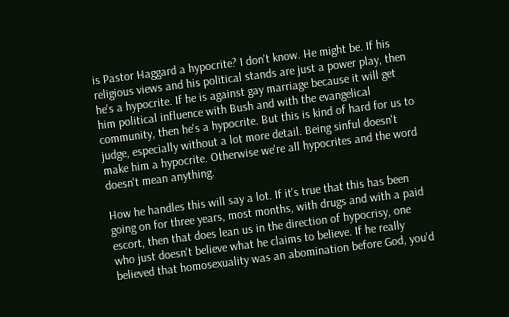is Pastor Haggard a hypocrite? I don't know. He might be. If his religious views and his political stands are just a power play, then he's a hypocrite. If he is against gay marriage because it will get him political influence with Bush and with the evangelical community, then he's a hypocrite. But this is kind of hard for us to judge, especially without a lot more detail. Being sinful doesn't make him a hypocrite. Otherwise we're all hypocrites and the word doesn't mean anything.

How he handles this will say a lot. If it's true that this has been going on for three years, most months, with drugs and with a paid escort, then that does lean us in the direction of hypocrisy, one who just doesn't believe what he claims to believe. If he really believed that homosexuality was an abomination before God, you'd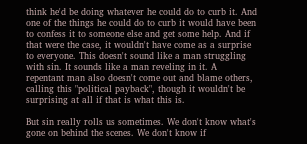think he'd be doing whatever he could do to curb it. And one of the things he could do to curb it would have been to confess it to someone else and get some help. And if that were the case, it wouldn't have come as a surprise to everyone. This doesn't sound like a man struggling with sin. It sounds like a man reveling in it. A repentant man also doesn't come out and blame others, calling this "political payback", though it wouldn't be surprising at all if that is what this is.

But sin really rolls us sometimes. We don't know what's gone on behind the scenes. We don't know if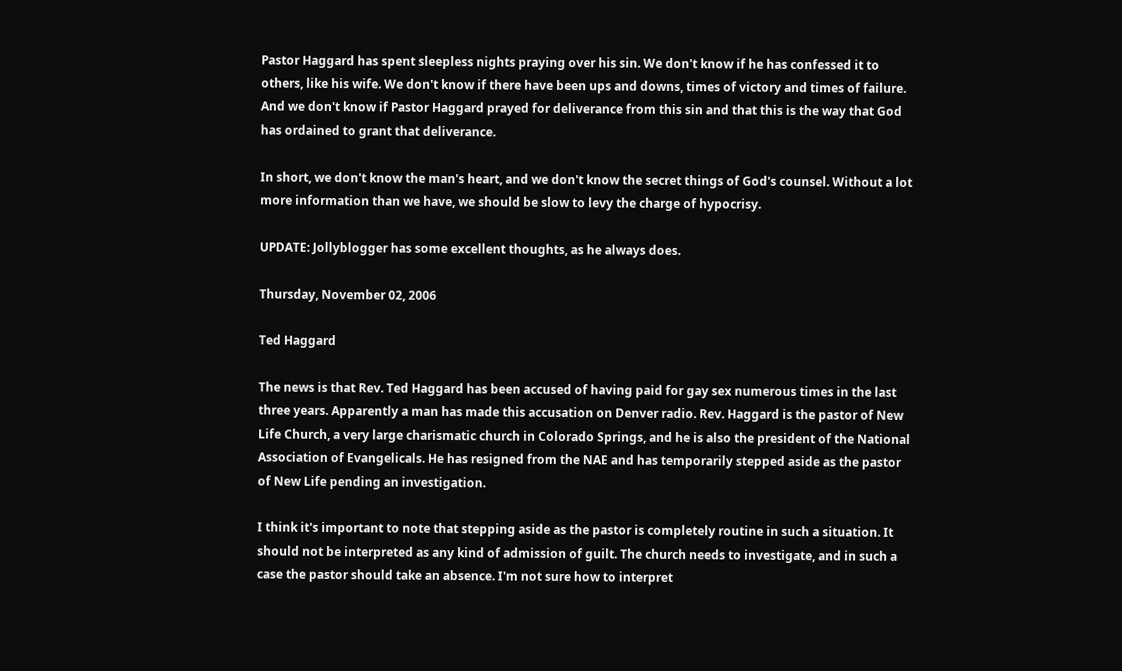Pastor Haggard has spent sleepless nights praying over his sin. We don't know if he has confessed it to others, like his wife. We don't know if there have been ups and downs, times of victory and times of failure. And we don't know if Pastor Haggard prayed for deliverance from this sin and that this is the way that God has ordained to grant that deliverance.

In short, we don't know the man's heart, and we don't know the secret things of God's counsel. Without a lot more information than we have, we should be slow to levy the charge of hypocrisy.

UPDATE: Jollyblogger has some excellent thoughts, as he always does.

Thursday, November 02, 2006

Ted Haggard

The news is that Rev. Ted Haggard has been accused of having paid for gay sex numerous times in the last three years. Apparently a man has made this accusation on Denver radio. Rev. Haggard is the pastor of New Life Church, a very large charismatic church in Colorado Springs, and he is also the president of the National Association of Evangelicals. He has resigned from the NAE and has temporarily stepped aside as the pastor of New Life pending an investigation.

I think it's important to note that stepping aside as the pastor is completely routine in such a situation. It should not be interpreted as any kind of admission of guilt. The church needs to investigate, and in such a case the pastor should take an absence. I'm not sure how to interpret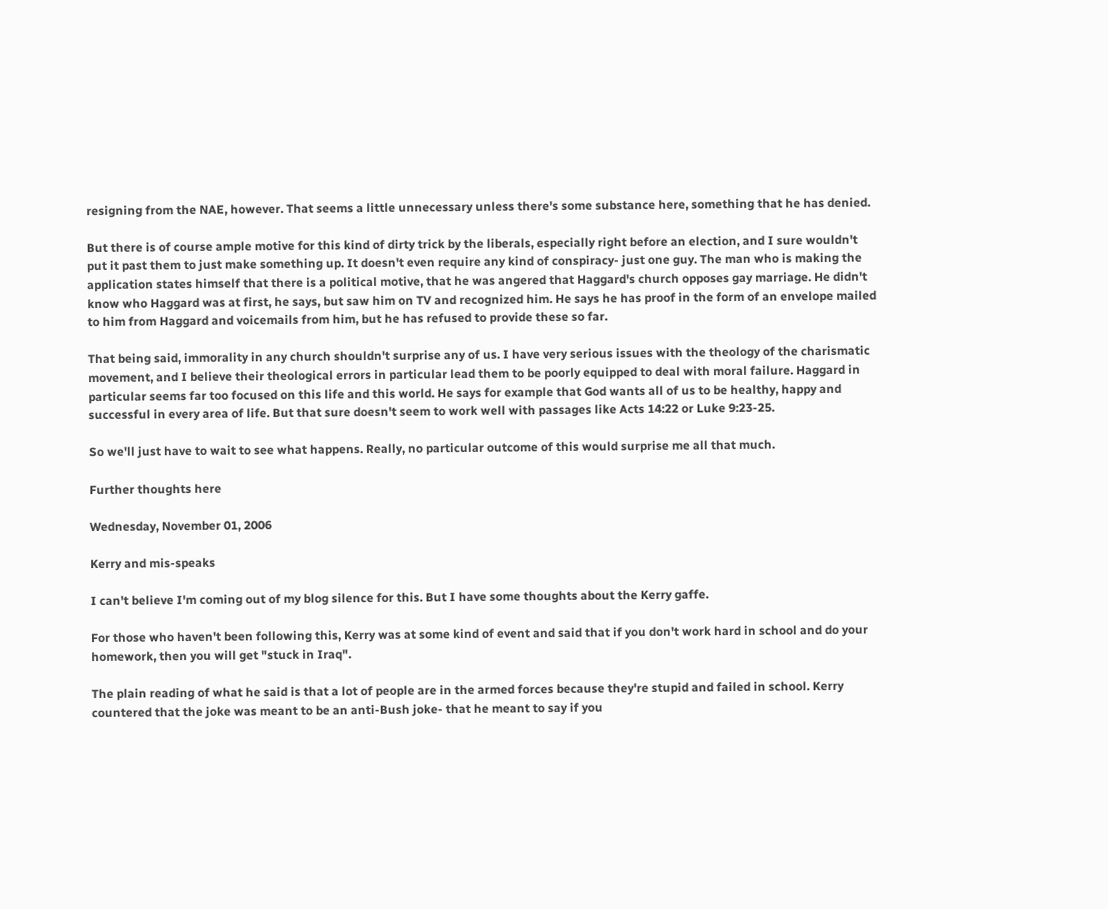resigning from the NAE, however. That seems a little unnecessary unless there's some substance here, something that he has denied.

But there is of course ample motive for this kind of dirty trick by the liberals, especially right before an election, and I sure wouldn't put it past them to just make something up. It doesn't even require any kind of conspiracy- just one guy. The man who is making the application states himself that there is a political motive, that he was angered that Haggard's church opposes gay marriage. He didn't know who Haggard was at first, he says, but saw him on TV and recognized him. He says he has proof in the form of an envelope mailed to him from Haggard and voicemails from him, but he has refused to provide these so far.

That being said, immorality in any church shouldn't surprise any of us. I have very serious issues with the theology of the charismatic movement, and I believe their theological errors in particular lead them to be poorly equipped to deal with moral failure. Haggard in particular seems far too focused on this life and this world. He says for example that God wants all of us to be healthy, happy and successful in every area of life. But that sure doesn't seem to work well with passages like Acts 14:22 or Luke 9:23-25.

So we'll just have to wait to see what happens. Really, no particular outcome of this would surprise me all that much.

Further thoughts here

Wednesday, November 01, 2006

Kerry and mis-speaks

I can't believe I'm coming out of my blog silence for this. But I have some thoughts about the Kerry gaffe.

For those who haven't been following this, Kerry was at some kind of event and said that if you don't work hard in school and do your homework, then you will get "stuck in Iraq".

The plain reading of what he said is that a lot of people are in the armed forces because they're stupid and failed in school. Kerry countered that the joke was meant to be an anti-Bush joke- that he meant to say if you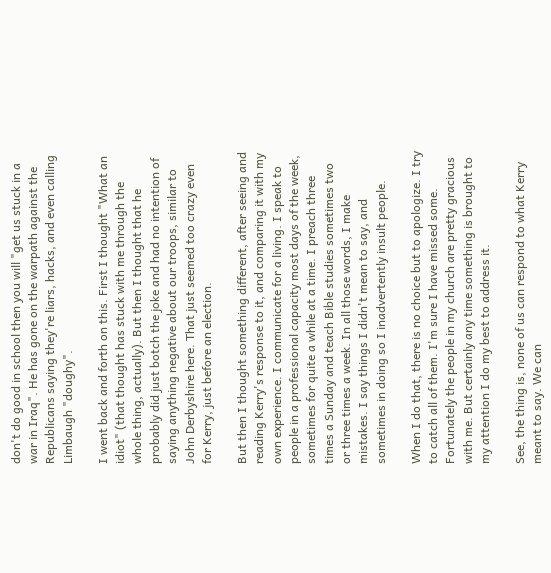don't do good in school then you will "get us stuck in a war in Iraq". He has gone on the warpath against the Republicans saying they're liars, hacks, and even calling Limbaugh "doughy".

I went back and forth on this. First I thought "What an idiot" (that thought has stuck with me through the whole thing, actually). But then I thought that he probably did just botch the joke and had no intention of saying anything negative about our troops, similar to John Derbyshire here. That just seemed too crazy even for Kerry, just before an election.

But then I thought something different, after seeing and reading Kerry's response to it, and comparing it with my own experience. I communicate for a living. I speak to people in a professional capacity most days of the week, sometimes for quite a while at a time. I preach three times a Sunday and teach Bible studies sometimes two or three times a week. In all those words, I make mistakes. I say things I didn't mean to say, and sometimes in doing so I inadvertently insult people.

When I do that, there is no choice but to apologize. I try to catch all of them. I'm sure I have missed some. Fortunately the people in my church are pretty gracious with me. But certainly any time something is brought to my attention I do my best to address it.

See, the thing is, none of us can respond to what Kerry meant to say. We can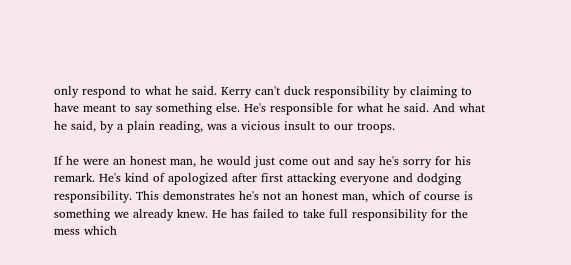only respond to what he said. Kerry can't duck responsibility by claiming to have meant to say something else. He's responsible for what he said. And what he said, by a plain reading, was a vicious insult to our troops.

If he were an honest man, he would just come out and say he's sorry for his remark. He's kind of apologized after first attacking everyone and dodging responsibility. This demonstrates he's not an honest man, which of course is something we already knew. He has failed to take full responsibility for the mess which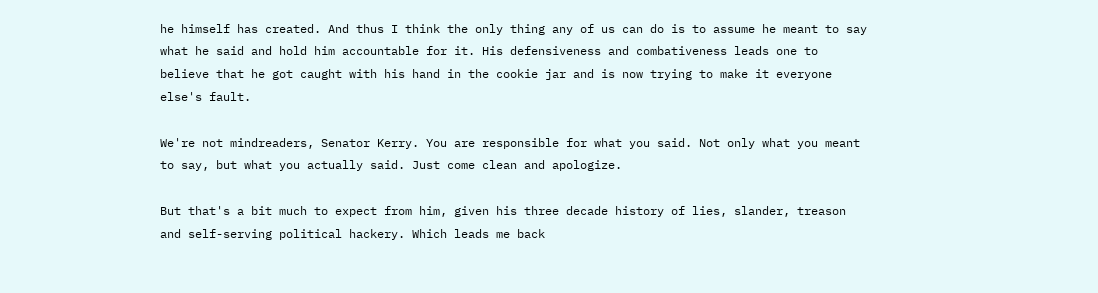he himself has created. And thus I think the only thing any of us can do is to assume he meant to say what he said and hold him accountable for it. His defensiveness and combativeness leads one to believe that he got caught with his hand in the cookie jar and is now trying to make it everyone else's fault.

We're not mindreaders, Senator Kerry. You are responsible for what you said. Not only what you meant to say, but what you actually said. Just come clean and apologize.

But that's a bit much to expect from him, given his three decade history of lies, slander, treason and self-serving political hackery. Which leads me back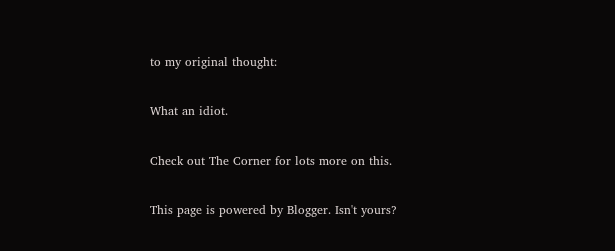to my original thought:

What an idiot.

Check out The Corner for lots more on this.

This page is powered by Blogger. Isn't yours?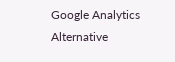Google Analytics Alternative